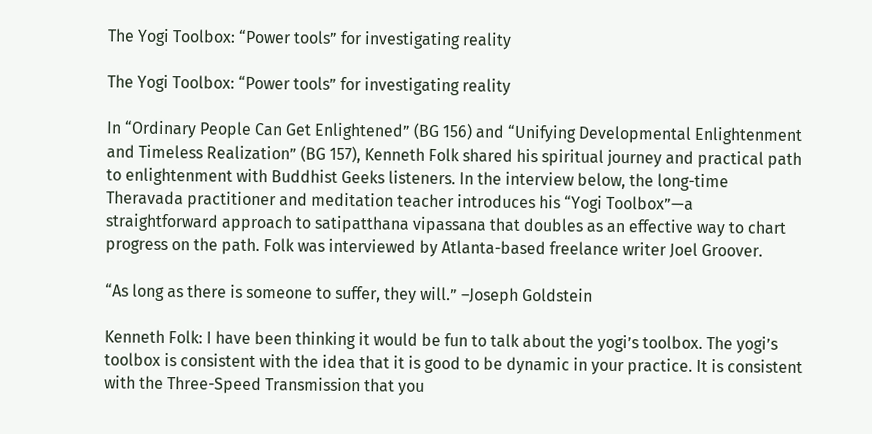The Yogi Toolbox: “Power tools” for investigating reality

The Yogi Toolbox: “Power tools” for investigating reality

In “Ordinary People Can Get Enlightened” (BG 156) and “Unifying Developmental Enlightenment and Timeless Realization” (BG 157), Kenneth Folk shared his spiritual journey and practical path to enlightenment with Buddhist Geeks listeners. In the interview below, the long-time Theravada practitioner and meditation teacher introduces his “Yogi Toolbox”—a straightforward approach to satipatthana vipassana that doubles as an effective way to chart progress on the path. Folk was interviewed by Atlanta-based freelance writer Joel Groover.

“As long as there is someone to suffer, they will.” –Joseph Goldstein

Kenneth Folk: I have been thinking it would be fun to talk about the yogi’s toolbox. The yogi’s toolbox is consistent with the idea that it is good to be dynamic in your practice. It is consistent with the Three-Speed Transmission that you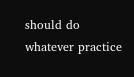should do whatever practice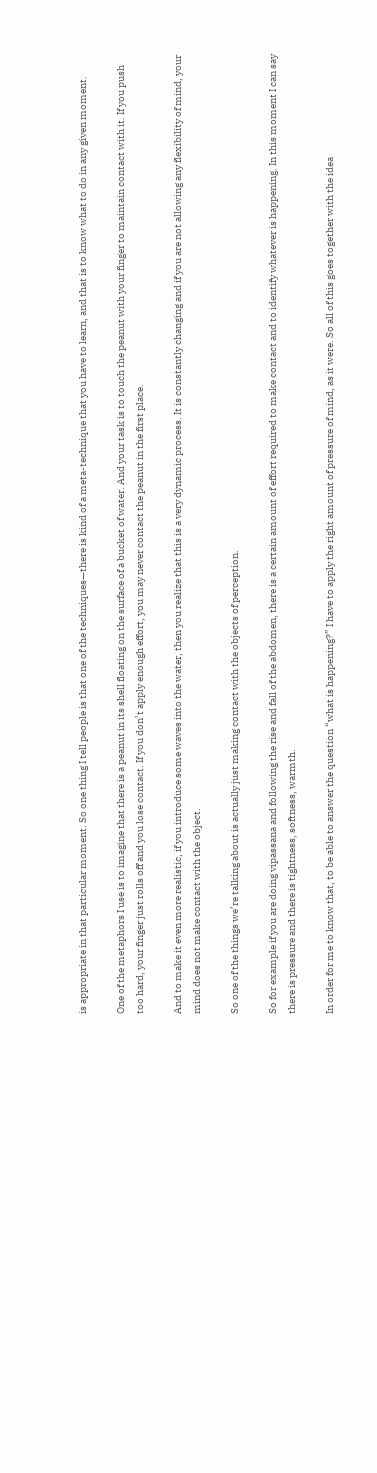is appropriate in that particular moment. So one thing I tell people is that one of the techniques—there is kind of a meta-technique that you have to learn, and that is to know what to do in any given moment.

One of the metaphors I use is to imagine that there is a peanut in its shell floating on the surface of a bucket of water. And your task is to touch the peanut with your finger to maintain contact with it. If you push too hard, your finger just rolls off and you lose contact. If you don’t apply enough effort, you may never contact the peanut in the first place.

And to make it even more realistic, if you introduce some waves into the water, then you realize that this is a very dynamic process. It is constantly changing and if you are not allowing any flexibility of mind, your mind does not make contact with the object.

So one of the things we’re talking about is actually just making contact with the objects of perception.

So for example if you are doing vipassana and following the rise and fall of the abdomen, there is a certain amount of effort required to make contact and to identify whatever is happening. In this moment I can say there is pressure and there is tightness, softness, warmth.

In order for me to know that, to be able to answer the question “what is happening?” I have to apply the right amount of pressure of mind, as it were. So all of this goes together with the idea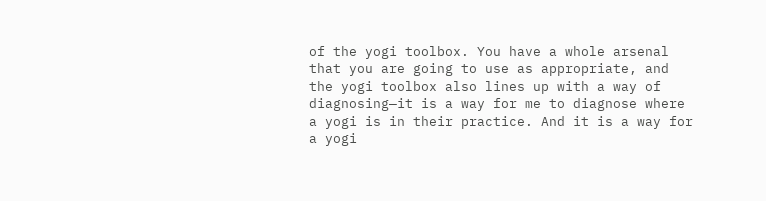of the yogi toolbox. You have a whole arsenal that you are going to use as appropriate, and the yogi toolbox also lines up with a way of diagnosing—it is a way for me to diagnose where a yogi is in their practice. And it is a way for a yogi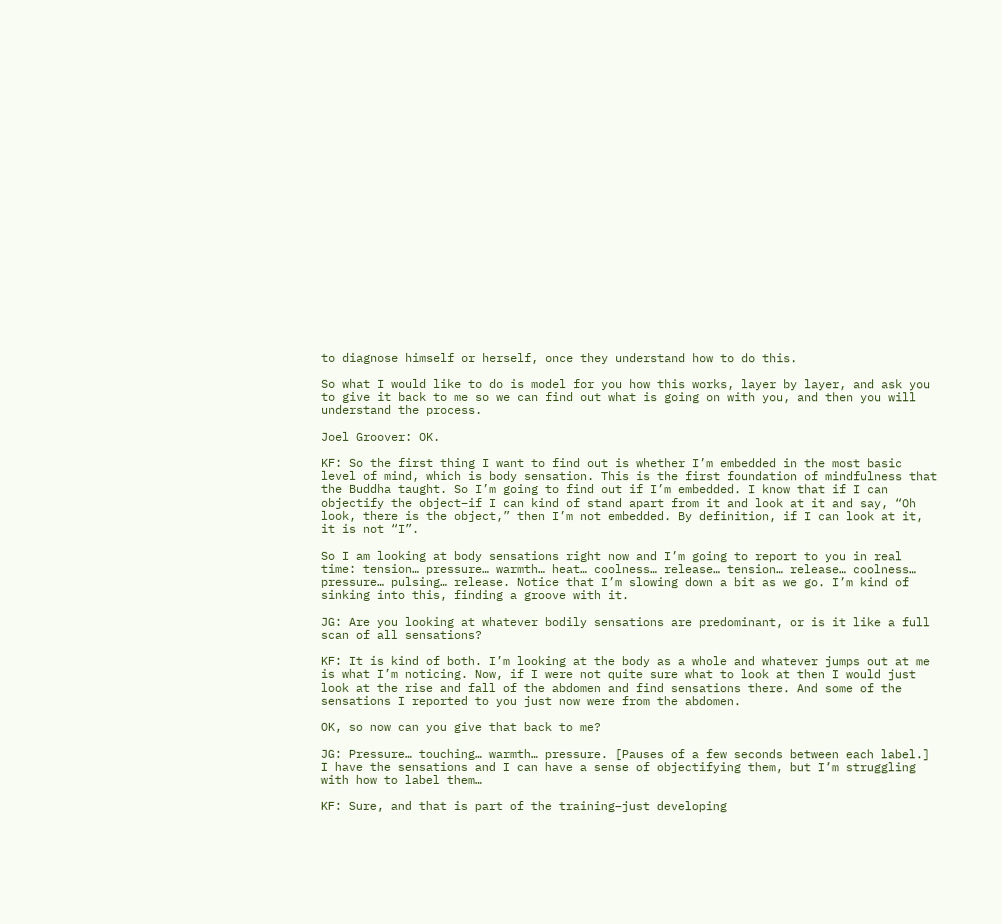to diagnose himself or herself, once they understand how to do this.

So what I would like to do is model for you how this works, layer by layer, and ask you to give it back to me so we can find out what is going on with you, and then you will understand the process.

Joel Groover: OK.

KF: So the first thing I want to find out is whether I’m embedded in the most basic level of mind, which is body sensation. This is the first foundation of mindfulness that the Buddha taught. So I’m going to find out if I’m embedded. I know that if I can objectify the object–if I can kind of stand apart from it and look at it and say, “Oh look, there is the object,” then I’m not embedded. By definition, if I can look at it, it is not “I”.

So I am looking at body sensations right now and I’m going to report to you in real time: tension… pressure… warmth… heat… coolness… release… tension… release… coolness… pressure… pulsing… release. Notice that I’m slowing down a bit as we go. I’m kind of sinking into this, finding a groove with it.

JG: Are you looking at whatever bodily sensations are predominant, or is it like a full scan of all sensations?

KF: It is kind of both. I’m looking at the body as a whole and whatever jumps out at me is what I’m noticing. Now, if I were not quite sure what to look at then I would just look at the rise and fall of the abdomen and find sensations there. And some of the sensations I reported to you just now were from the abdomen.

OK, so now can you give that back to me?

JG: Pressure… touching… warmth… pressure. [Pauses of a few seconds between each label.] I have the sensations and I can have a sense of objectifying them, but I’m struggling with how to label them…

KF: Sure, and that is part of the training–just developing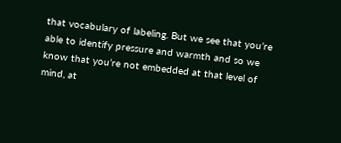that vocabulary of labeling. But we see that you’re able to identify pressure and warmth and so we know that you’re not embedded at that level of mind, at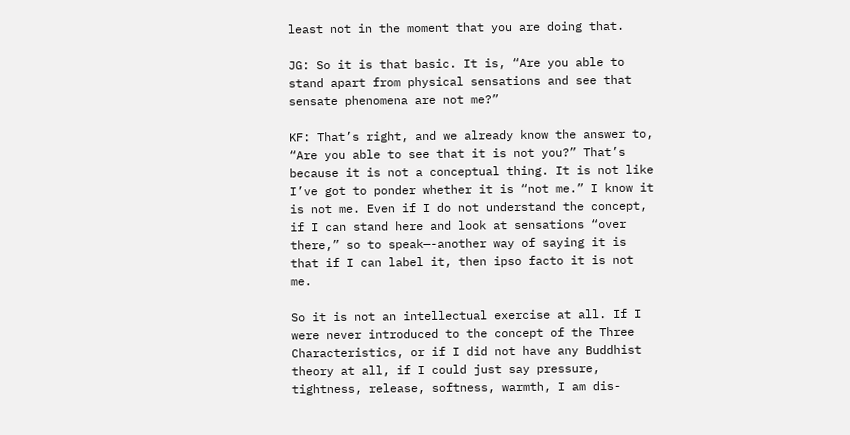least not in the moment that you are doing that.

JG: So it is that basic. It is, “Are you able to stand apart from physical sensations and see that sensate phenomena are not me?”

KF: That’s right, and we already know the answer to, “Are you able to see that it is not you?” That’s because it is not a conceptual thing. It is not like I’ve got to ponder whether it is “not me.” I know it is not me. Even if I do not understand the concept, if I can stand here and look at sensations “over there,” so to speak—-another way of saying it is that if I can label it, then ipso facto it is not me.

So it is not an intellectual exercise at all. If I were never introduced to the concept of the Three Characteristics, or if I did not have any Buddhist theory at all, if I could just say pressure, tightness, release, softness, warmth, I am dis-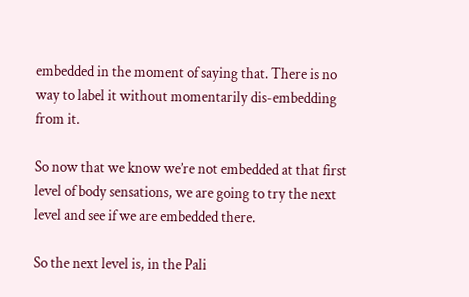embedded in the moment of saying that. There is no way to label it without momentarily dis-embedding from it.

So now that we know we’re not embedded at that first level of body sensations, we are going to try the next level and see if we are embedded there.

So the next level is, in the Pali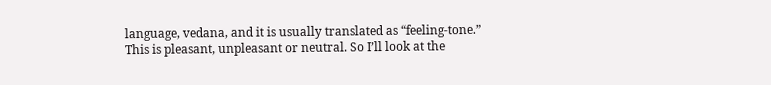language, vedana, and it is usually translated as “feeling-tone.” This is pleasant, unpleasant or neutral. So I’ll look at the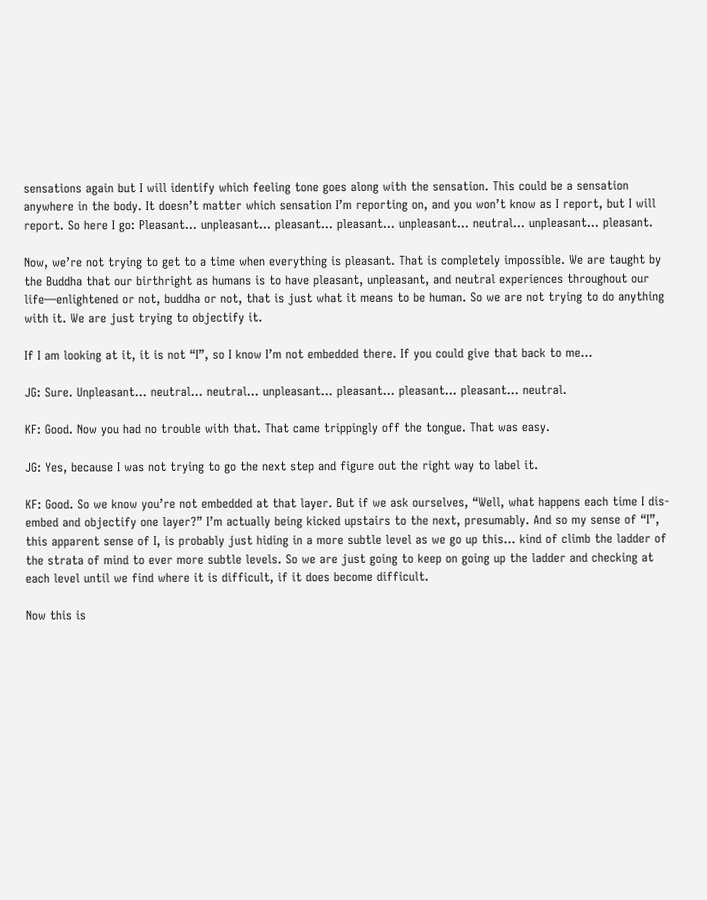sensations again but I will identify which feeling tone goes along with the sensation. This could be a sensation anywhere in the body. It doesn’t matter which sensation I’m reporting on, and you won’t know as I report, but I will report. So here I go: Pleasant… unpleasant… pleasant… pleasant… unpleasant… neutral… unpleasant… pleasant.

Now, we’re not trying to get to a time when everything is pleasant. That is completely impossible. We are taught by the Buddha that our birthright as humans is to have pleasant, unpleasant, and neutral experiences throughout our life—enlightened or not, buddha or not, that is just what it means to be human. So we are not trying to do anything with it. We are just trying to objectify it.

If I am looking at it, it is not “I”, so I know I’m not embedded there. If you could give that back to me…

JG: Sure. Unpleasant… neutral… neutral… unpleasant… pleasant… pleasant… pleasant… neutral.

KF: Good. Now you had no trouble with that. That came trippingly off the tongue. That was easy.

JG: Yes, because I was not trying to go the next step and figure out the right way to label it.

KF: Good. So we know you’re not embedded at that layer. But if we ask ourselves, “Well, what happens each time I dis-embed and objectify one layer?” I’m actually being kicked upstairs to the next, presumably. And so my sense of “I”, this apparent sense of I, is probably just hiding in a more subtle level as we go up this… kind of climb the ladder of the strata of mind to ever more subtle levels. So we are just going to keep on going up the ladder and checking at each level until we find where it is difficult, if it does become difficult.

Now this is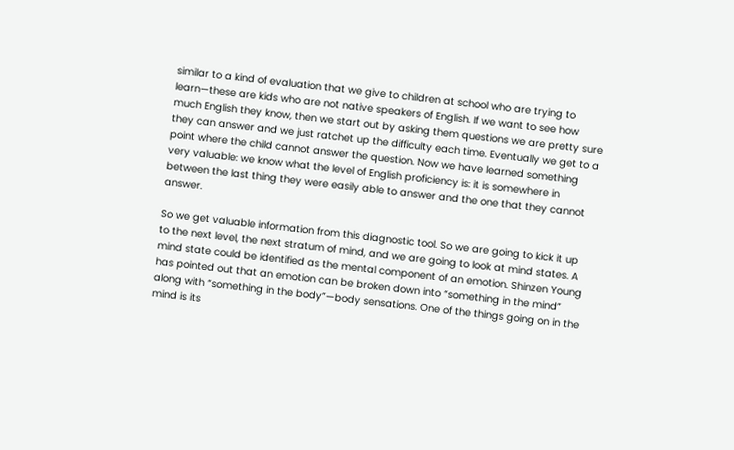similar to a kind of evaluation that we give to children at school who are trying to learn—these are kids who are not native speakers of English. If we want to see how much English they know, then we start out by asking them questions we are pretty sure they can answer and we just ratchet up the difficulty each time. Eventually we get to a point where the child cannot answer the question. Now we have learned something very valuable: we know what the level of English proficiency is: it is somewhere in between the last thing they were easily able to answer and the one that they cannot answer.

So we get valuable information from this diagnostic tool. So we are going to kick it up to the next level, the next stratum of mind, and we are going to look at mind states. A mind state could be identified as the mental component of an emotion. Shinzen Young has pointed out that an emotion can be broken down into “something in the mind” along with “something in the body”—body sensations. One of the things going on in the mind is its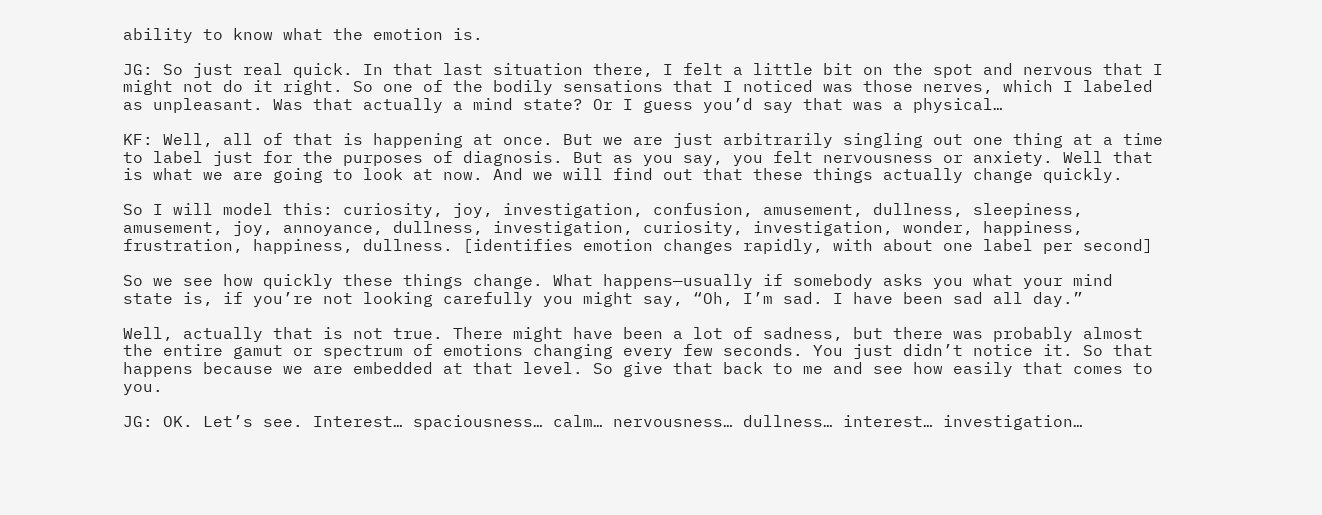ability to know what the emotion is.

JG: So just real quick. In that last situation there, I felt a little bit on the spot and nervous that I might not do it right. So one of the bodily sensations that I noticed was those nerves, which I labeled as unpleasant. Was that actually a mind state? Or I guess you’d say that was a physical…

KF: Well, all of that is happening at once. But we are just arbitrarily singling out one thing at a time to label just for the purposes of diagnosis. But as you say, you felt nervousness or anxiety. Well that is what we are going to look at now. And we will find out that these things actually change quickly.

So I will model this: curiosity, joy, investigation, confusion, amusement, dullness, sleepiness, amusement, joy, annoyance, dullness, investigation, curiosity, investigation, wonder, happiness, frustration, happiness, dullness. [identifies emotion changes rapidly, with about one label per second]

So we see how quickly these things change. What happens—usually if somebody asks you what your mind state is, if you’re not looking carefully you might say, “Oh, I’m sad. I have been sad all day.”

Well, actually that is not true. There might have been a lot of sadness, but there was probably almost the entire gamut or spectrum of emotions changing every few seconds. You just didn’t notice it. So that happens because we are embedded at that level. So give that back to me and see how easily that comes to you.

JG: OK. Let’s see. Interest… spaciousness… calm… nervousness… dullness… interest… investigation…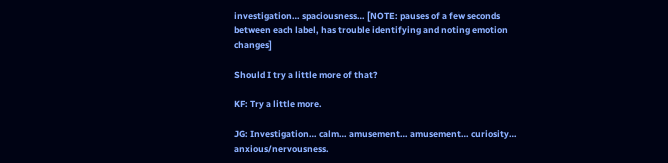investigation… spaciousness… [NOTE: pauses of a few seconds between each label, has trouble identifying and noting emotion changes]

Should I try a little more of that?

KF: Try a little more.

JG: Investigation… calm… amusement… amusement… curiosity… anxious/nervousness.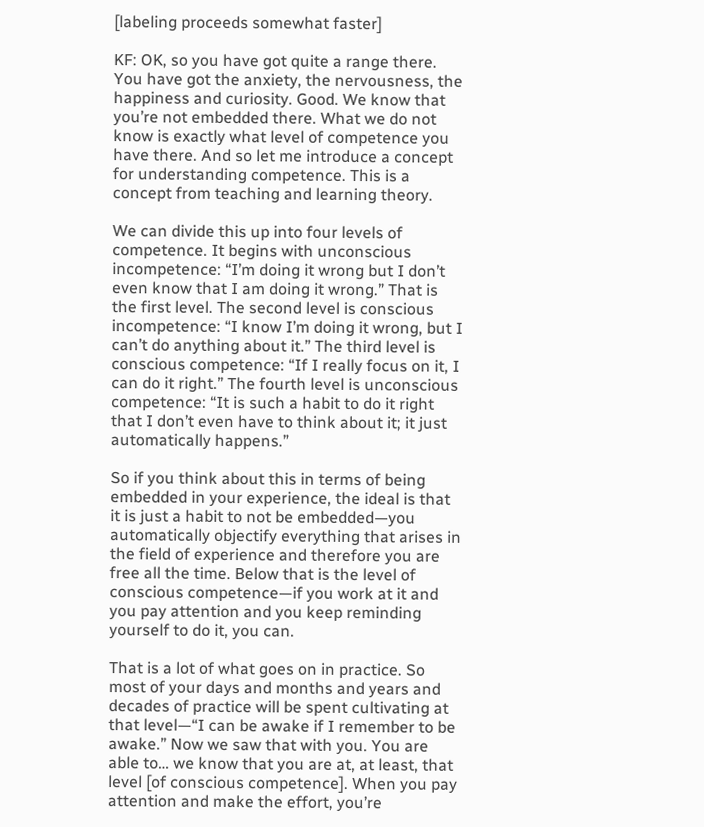[labeling proceeds somewhat faster]

KF: OK, so you have got quite a range there. You have got the anxiety, the nervousness, the happiness and curiosity. Good. We know that you’re not embedded there. What we do not know is exactly what level of competence you have there. And so let me introduce a concept for understanding competence. This is a concept from teaching and learning theory.

We can divide this up into four levels of competence. It begins with unconscious incompetence: “I’m doing it wrong but I don’t even know that I am doing it wrong.” That is the first level. The second level is conscious incompetence: “I know I’m doing it wrong, but I can’t do anything about it.” The third level is conscious competence: “If I really focus on it, I can do it right.” The fourth level is unconscious competence: “It is such a habit to do it right that I don’t even have to think about it; it just automatically happens.”

So if you think about this in terms of being embedded in your experience, the ideal is that it is just a habit to not be embedded—you automatically objectify everything that arises in the field of experience and therefore you are free all the time. Below that is the level of conscious competence—if you work at it and you pay attention and you keep reminding yourself to do it, you can.

That is a lot of what goes on in practice. So most of your days and months and years and decades of practice will be spent cultivating at that level—“I can be awake if I remember to be awake.” Now we saw that with you. You are able to… we know that you are at, at least, that level [of conscious competence]. When you pay attention and make the effort, you’re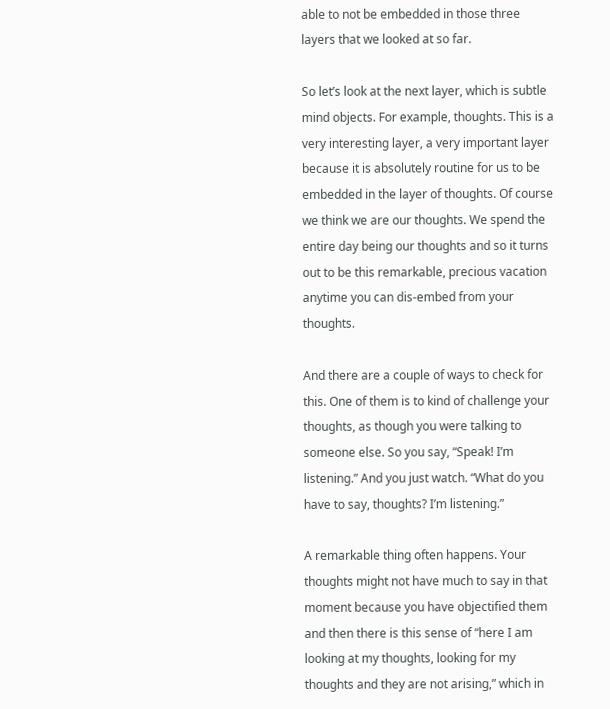able to not be embedded in those three layers that we looked at so far.

So let’s look at the next layer, which is subtle mind objects. For example, thoughts. This is a very interesting layer, a very important layer because it is absolutely routine for us to be embedded in the layer of thoughts. Of course we think we are our thoughts. We spend the entire day being our thoughts and so it turns out to be this remarkable, precious vacation anytime you can dis-embed from your thoughts.

And there are a couple of ways to check for this. One of them is to kind of challenge your thoughts, as though you were talking to someone else. So you say, “Speak! I’m listening.” And you just watch. “What do you have to say, thoughts? I’m listening.”

A remarkable thing often happens. Your thoughts might not have much to say in that moment because you have objectified them and then there is this sense of “here I am looking at my thoughts, looking for my thoughts and they are not arising,” which in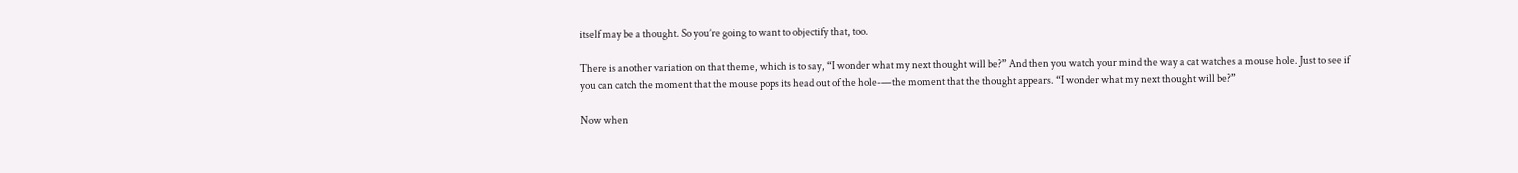itself may be a thought. So you’re going to want to objectify that, too.

There is another variation on that theme, which is to say, “I wonder what my next thought will be?” And then you watch your mind the way a cat watches a mouse hole. Just to see if you can catch the moment that the mouse pops its head out of the hole-—the moment that the thought appears. “I wonder what my next thought will be?”

Now when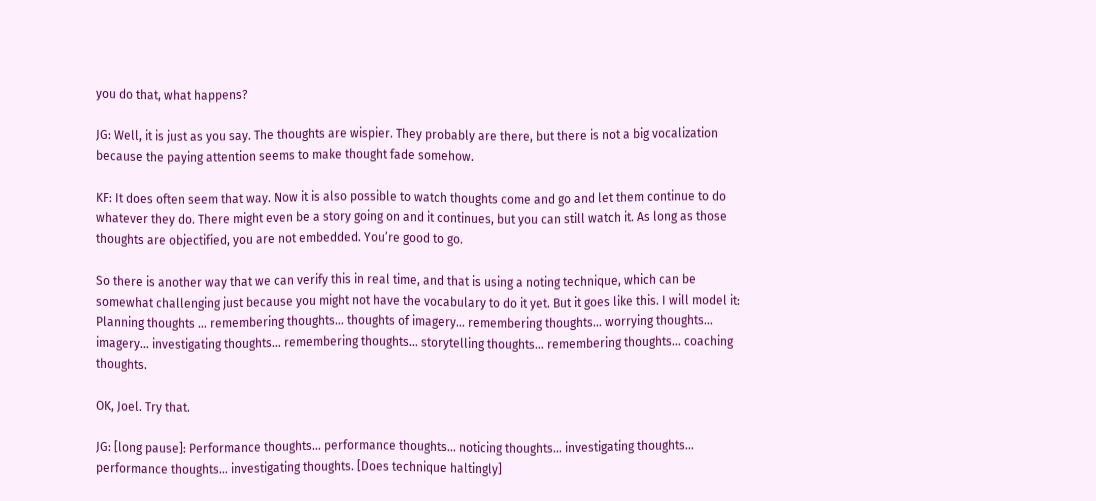you do that, what happens?

JG: Well, it is just as you say. The thoughts are wispier. They probably are there, but there is not a big vocalization because the paying attention seems to make thought fade somehow.

KF: It does often seem that way. Now it is also possible to watch thoughts come and go and let them continue to do whatever they do. There might even be a story going on and it continues, but you can still watch it. As long as those thoughts are objectified, you are not embedded. You’re good to go.

So there is another way that we can verify this in real time, and that is using a noting technique, which can be somewhat challenging just because you might not have the vocabulary to do it yet. But it goes like this. I will model it: Planning thoughts … remembering thoughts… thoughts of imagery… remembering thoughts… worrying thoughts… imagery… investigating thoughts… remembering thoughts… storytelling thoughts… remembering thoughts… coaching thoughts.

OK, Joel. Try that.

JG: [long pause]: Performance thoughts… performance thoughts… noticing thoughts… investigating thoughts… performance thoughts… investigating thoughts. [Does technique haltingly]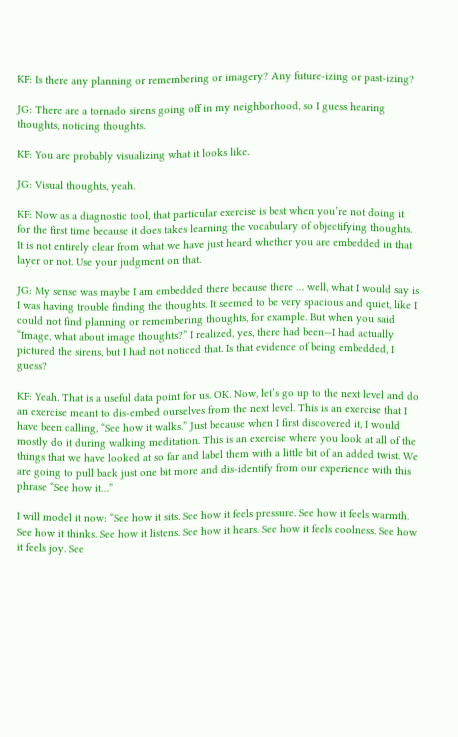KF: Is there any planning or remembering or imagery? Any future-izing or past-izing?

JG: There are a tornado sirens going off in my neighborhood, so I guess hearing thoughts, noticing thoughts.

KF: You are probably visualizing what it looks like.

JG: Visual thoughts, yeah.

KF: Now as a diagnostic tool, that particular exercise is best when you’re not doing it for the first time because it does takes learning the vocabulary of objectifying thoughts. It is not entirely clear from what we have just heard whether you are embedded in that layer or not. Use your judgment on that.

JG: My sense was maybe I am embedded there because there … well, what I would say is I was having trouble finding the thoughts. It seemed to be very spacious and quiet, like I could not find planning or remembering thoughts, for example. But when you said “Image, what about image thoughts?” I realized, yes, there had been—I had actually pictured the sirens, but I had not noticed that. Is that evidence of being embedded, I guess?

KF: Yeah. That is a useful data point for us. OK. Now, let’s go up to the next level and do an exercise meant to dis-embed ourselves from the next level. This is an exercise that I have been calling, “See how it walks.” Just because when I first discovered it, I would mostly do it during walking meditation. This is an exercise where you look at all of the things that we have looked at so far and label them with a little bit of an added twist. We are going to pull back just one bit more and dis-identify from our experience with this phrase “See how it…”

I will model it now: “See how it sits. See how it feels pressure. See how it feels warmth. See how it thinks. See how it listens. See how it hears. See how it feels coolness. See how it feels joy. See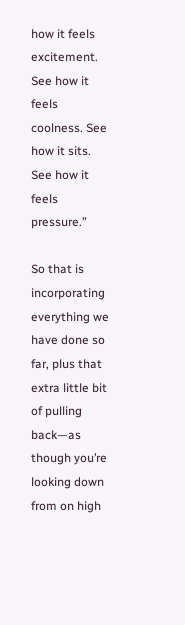how it feels excitement. See how it feels coolness. See how it sits. See how it feels pressure.”

So that is incorporating everything we have done so far, plus that extra little bit of pulling back—as though you’re looking down from on high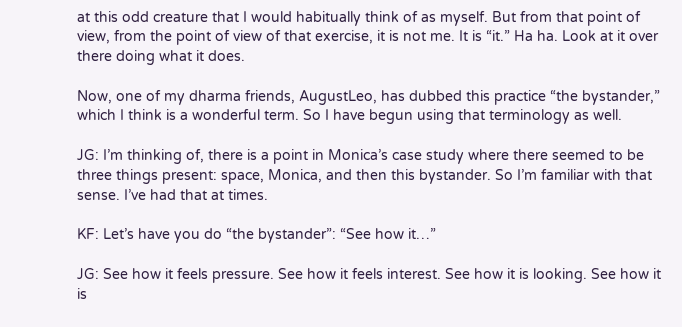at this odd creature that I would habitually think of as myself. But from that point of view, from the point of view of that exercise, it is not me. It is “it.” Ha ha. Look at it over there doing what it does.

Now, one of my dharma friends, AugustLeo, has dubbed this practice “the bystander,” which I think is a wonderful term. So I have begun using that terminology as well.

JG: I’m thinking of, there is a point in Monica’s case study where there seemed to be three things present: space, Monica, and then this bystander. So I’m familiar with that sense. I’ve had that at times.

KF: Let’s have you do “the bystander”: “See how it…”

JG: See how it feels pressure. See how it feels interest. See how it is looking. See how it is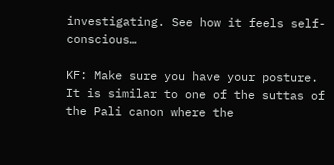investigating. See how it feels self-conscious…

KF: Make sure you have your posture. It is similar to one of the suttas of the Pali canon where the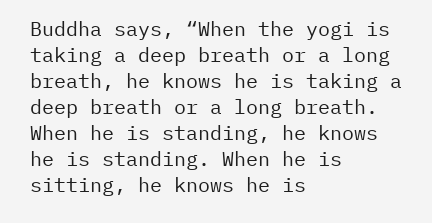Buddha says, “When the yogi is taking a deep breath or a long breath, he knows he is taking a deep breath or a long breath. When he is standing, he knows he is standing. When he is sitting, he knows he is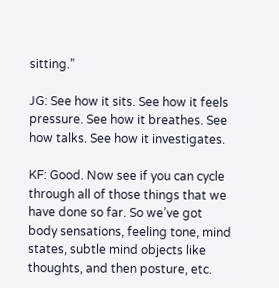sitting.”

JG: See how it sits. See how it feels pressure. See how it breathes. See how talks. See how it investigates.

KF: Good. Now see if you can cycle through all of those things that we have done so far. So we’ve got body sensations, feeling tone, mind states, subtle mind objects like thoughts, and then posture, etc.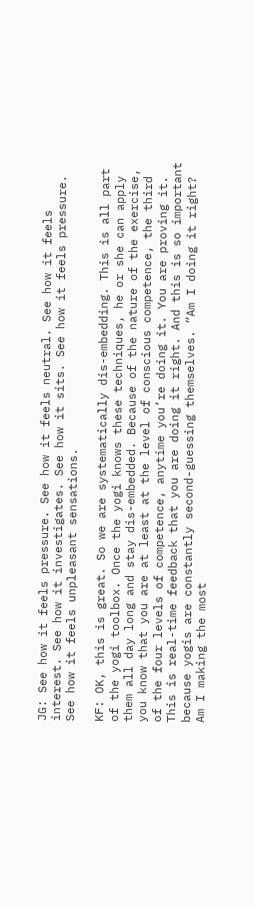JG: See how it feels pressure. See how it feels neutral. See how it feels interest. See how it investigates. See how it sits. See how it feels pressure. See how it feels unpleasant sensations.

KF: OK, this is great. So we are systematically dis-embedding. This is all part of the yogi toolbox. Once the yogi knows these techniques, he or she can apply them all day long and stay dis-embedded. Because of the nature of the exercise, you know that you are at least at the level of conscious competence, the third of the four levels of competence, anytime you’re doing it. You are proving it. This is real-time feedback that you are doing it right. And this is so important because yogis are constantly second-guessing themselves. “Am I doing it right? Am I making the most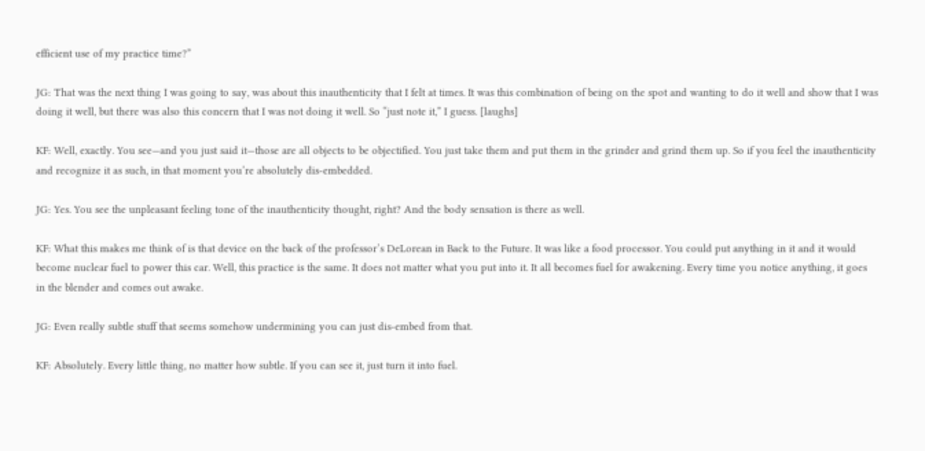efficient use of my practice time?”

JG: That was the next thing I was going to say, was about this inauthenticity that I felt at times. It was this combination of being on the spot and wanting to do it well and show that I was doing it well, but there was also this concern that I was not doing it well. So “just note it,” I guess. [laughs]

KF: Well, exactly. You see—and you just said it—those are all objects to be objectified. You just take them and put them in the grinder and grind them up. So if you feel the inauthenticity and recognize it as such, in that moment you’re absolutely dis-embedded.

JG: Yes. You see the unpleasant feeling tone of the inauthenticity thought, right? And the body sensation is there as well.

KF: What this makes me think of is that device on the back of the professor’s DeLorean in Back to the Future. It was like a food processor. You could put anything in it and it would become nuclear fuel to power this car. Well, this practice is the same. It does not matter what you put into it. It all becomes fuel for awakening. Every time you notice anything, it goes in the blender and comes out awake.

JG: Even really subtle stuff that seems somehow undermining you can just dis-embed from that.

KF: Absolutely. Every little thing, no matter how subtle. If you can see it, just turn it into fuel.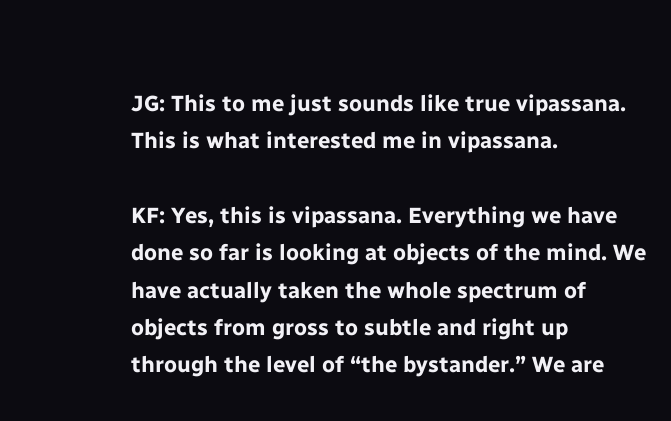JG: This to me just sounds like true vipassana. This is what interested me in vipassana.

KF: Yes, this is vipassana. Everything we have done so far is looking at objects of the mind. We have actually taken the whole spectrum of objects from gross to subtle and right up through the level of “the bystander.” We are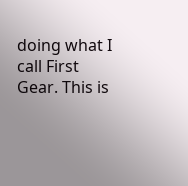doing what I call First Gear. This is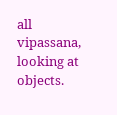all vipassana, looking at objects.